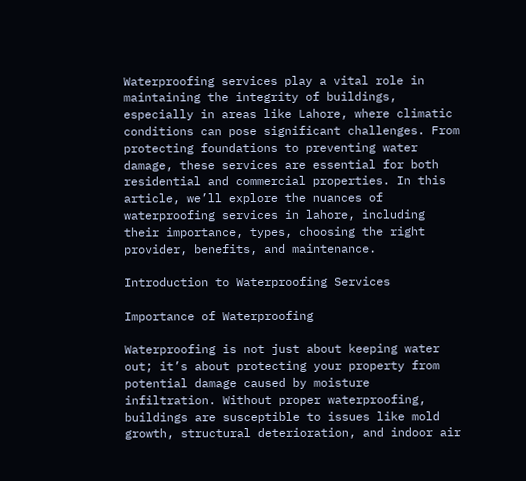Waterproofing services play a vital role in maintaining the integrity of buildings, especially in areas like Lahore, where climatic conditions can pose significant challenges. From protecting foundations to preventing water damage, these services are essential for both residential and commercial properties. In this article, we’ll explore the nuances of waterproofing services in lahore, including their importance, types, choosing the right provider, benefits, and maintenance.

Introduction to Waterproofing Services

Importance of Waterproofing

Waterproofing is not just about keeping water out; it’s about protecting your property from potential damage caused by moisture infiltration. Without proper waterproofing, buildings are susceptible to issues like mold growth, structural deterioration, and indoor air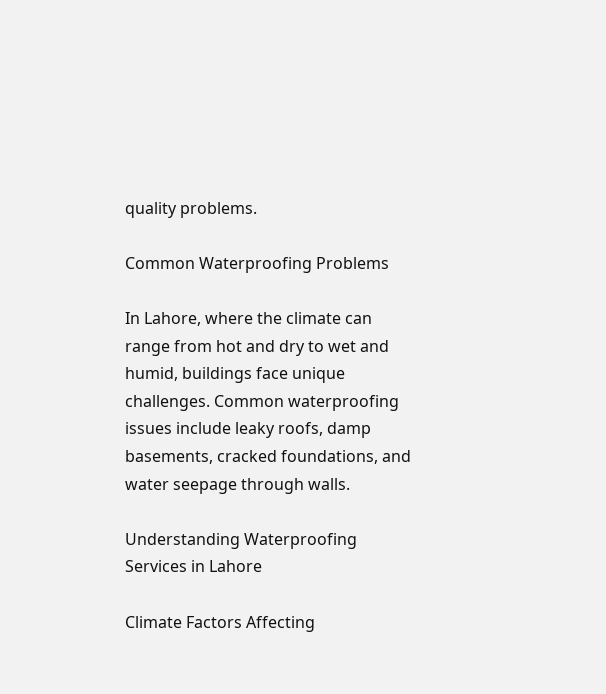quality problems.

Common Waterproofing Problems

In Lahore, where the climate can range from hot and dry to wet and humid, buildings face unique challenges. Common waterproofing issues include leaky roofs, damp basements, cracked foundations, and water seepage through walls.

Understanding Waterproofing Services in Lahore

Climate Factors Affecting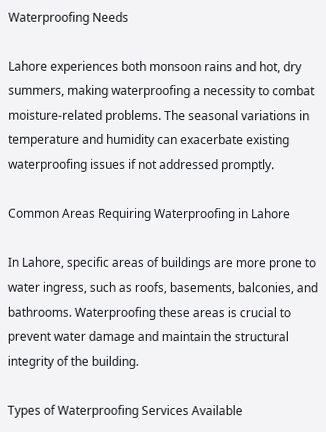Waterproofing Needs

Lahore experiences both monsoon rains and hot, dry summers, making waterproofing a necessity to combat moisture-related problems. The seasonal variations in temperature and humidity can exacerbate existing waterproofing issues if not addressed promptly.

Common Areas Requiring Waterproofing in Lahore

In Lahore, specific areas of buildings are more prone to water ingress, such as roofs, basements, balconies, and bathrooms. Waterproofing these areas is crucial to prevent water damage and maintain the structural integrity of the building.

Types of Waterproofing Services Available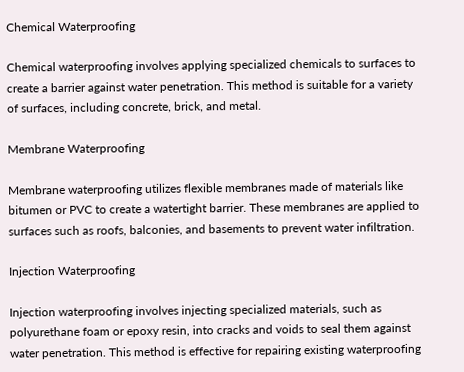Chemical Waterproofing

Chemical waterproofing involves applying specialized chemicals to surfaces to create a barrier against water penetration. This method is suitable for a variety of surfaces, including concrete, brick, and metal.

Membrane Waterproofing

Membrane waterproofing utilizes flexible membranes made of materials like bitumen or PVC to create a watertight barrier. These membranes are applied to surfaces such as roofs, balconies, and basements to prevent water infiltration.

Injection Waterproofing

Injection waterproofing involves injecting specialized materials, such as polyurethane foam or epoxy resin, into cracks and voids to seal them against water penetration. This method is effective for repairing existing waterproofing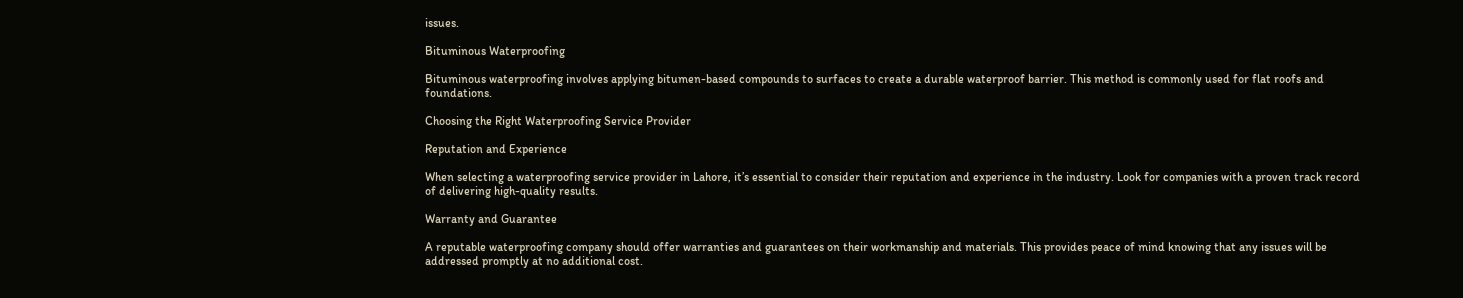issues.

Bituminous Waterproofing

Bituminous waterproofing involves applying bitumen-based compounds to surfaces to create a durable waterproof barrier. This method is commonly used for flat roofs and foundations.

Choosing the Right Waterproofing Service Provider

Reputation and Experience

When selecting a waterproofing service provider in Lahore, it’s essential to consider their reputation and experience in the industry. Look for companies with a proven track record of delivering high-quality results.

Warranty and Guarantee

A reputable waterproofing company should offer warranties and guarantees on their workmanship and materials. This provides peace of mind knowing that any issues will be addressed promptly at no additional cost.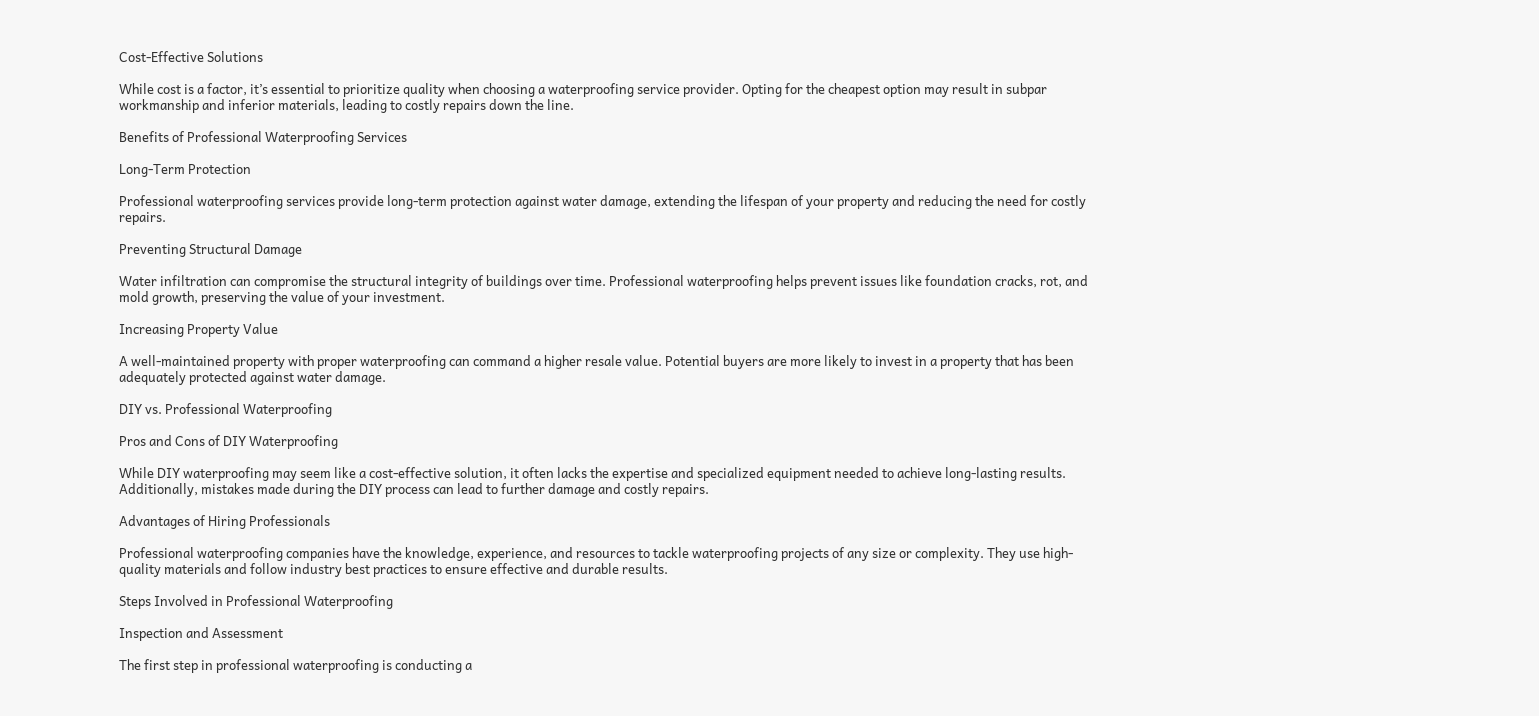Cost-Effective Solutions

While cost is a factor, it’s essential to prioritize quality when choosing a waterproofing service provider. Opting for the cheapest option may result in subpar workmanship and inferior materials, leading to costly repairs down the line.

Benefits of Professional Waterproofing Services

Long-Term Protection

Professional waterproofing services provide long-term protection against water damage, extending the lifespan of your property and reducing the need for costly repairs.

Preventing Structural Damage

Water infiltration can compromise the structural integrity of buildings over time. Professional waterproofing helps prevent issues like foundation cracks, rot, and mold growth, preserving the value of your investment.

Increasing Property Value

A well-maintained property with proper waterproofing can command a higher resale value. Potential buyers are more likely to invest in a property that has been adequately protected against water damage.

DIY vs. Professional Waterproofing

Pros and Cons of DIY Waterproofing

While DIY waterproofing may seem like a cost-effective solution, it often lacks the expertise and specialized equipment needed to achieve long-lasting results. Additionally, mistakes made during the DIY process can lead to further damage and costly repairs.

Advantages of Hiring Professionals

Professional waterproofing companies have the knowledge, experience, and resources to tackle waterproofing projects of any size or complexity. They use high-quality materials and follow industry best practices to ensure effective and durable results.

Steps Involved in Professional Waterproofing

Inspection and Assessment

The first step in professional waterproofing is conducting a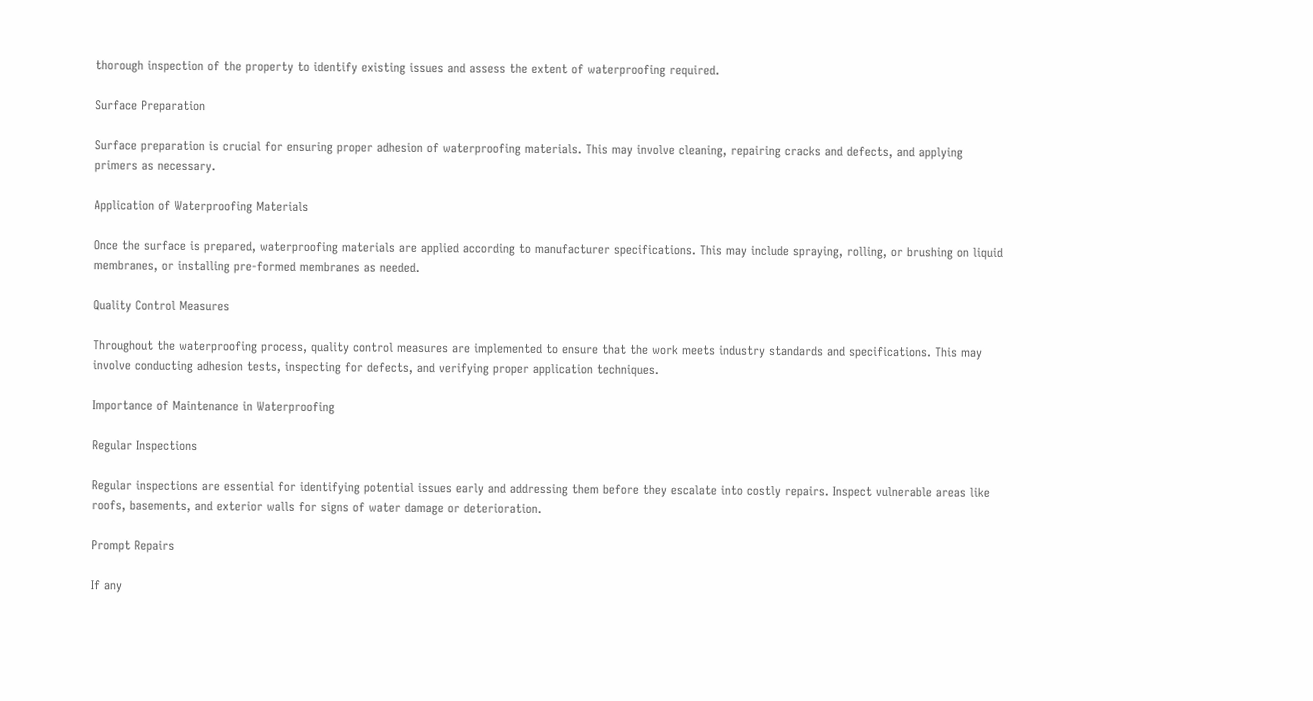thorough inspection of the property to identify existing issues and assess the extent of waterproofing required.

Surface Preparation

Surface preparation is crucial for ensuring proper adhesion of waterproofing materials. This may involve cleaning, repairing cracks and defects, and applying primers as necessary.

Application of Waterproofing Materials

Once the surface is prepared, waterproofing materials are applied according to manufacturer specifications. This may include spraying, rolling, or brushing on liquid membranes, or installing pre-formed membranes as needed.

Quality Control Measures

Throughout the waterproofing process, quality control measures are implemented to ensure that the work meets industry standards and specifications. This may involve conducting adhesion tests, inspecting for defects, and verifying proper application techniques.

Importance of Maintenance in Waterproofing

Regular Inspections

Regular inspections are essential for identifying potential issues early and addressing them before they escalate into costly repairs. Inspect vulnerable areas like roofs, basements, and exterior walls for signs of water damage or deterioration.

Prompt Repairs

If any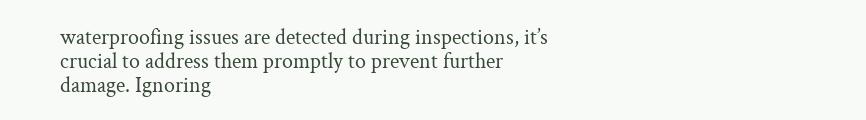waterproofing issues are detected during inspections, it’s crucial to address them promptly to prevent further damage. Ignoring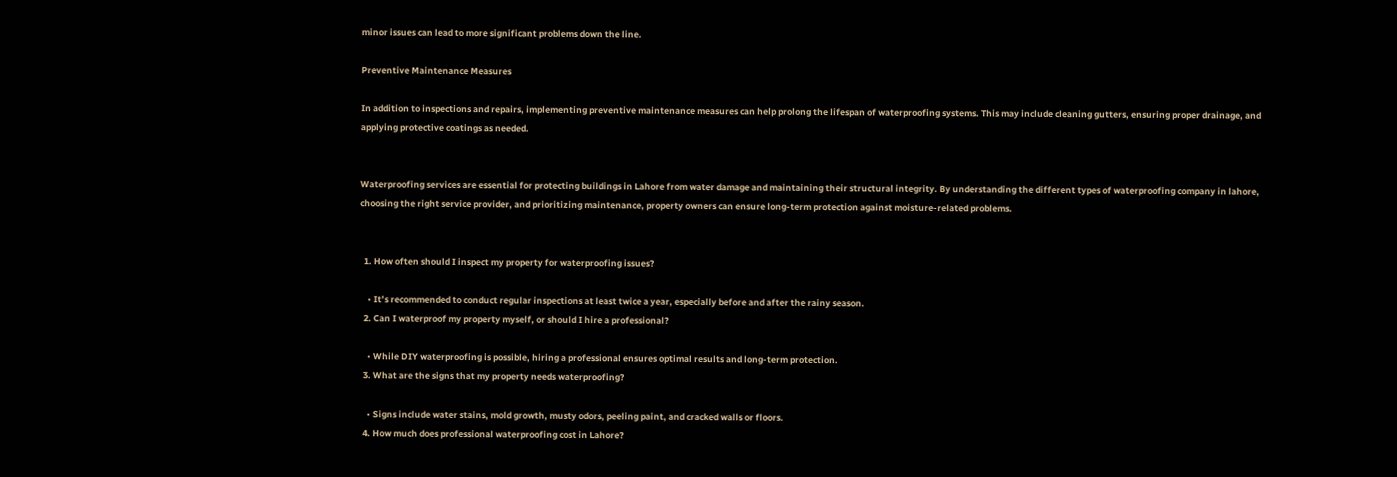minor issues can lead to more significant problems down the line.

Preventive Maintenance Measures

In addition to inspections and repairs, implementing preventive maintenance measures can help prolong the lifespan of waterproofing systems. This may include cleaning gutters, ensuring proper drainage, and applying protective coatings as needed.


Waterproofing services are essential for protecting buildings in Lahore from water damage and maintaining their structural integrity. By understanding the different types of waterproofing company in lahore, choosing the right service provider, and prioritizing maintenance, property owners can ensure long-term protection against moisture-related problems.


  1. How often should I inspect my property for waterproofing issues?

    • It’s recommended to conduct regular inspections at least twice a year, especially before and after the rainy season.
  2. Can I waterproof my property myself, or should I hire a professional?

    • While DIY waterproofing is possible, hiring a professional ensures optimal results and long-term protection.
  3. What are the signs that my property needs waterproofing?

    • Signs include water stains, mold growth, musty odors, peeling paint, and cracked walls or floors.
  4. How much does professional waterproofing cost in Lahore?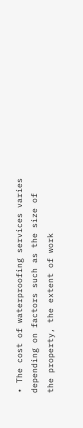• The cost of waterproofing services varies depending on factors such as the size of the property, the extent of work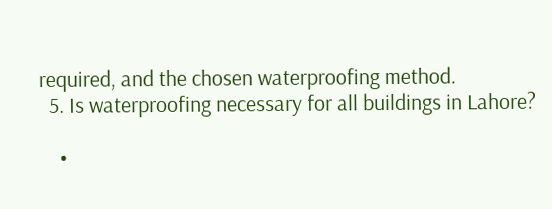required, and the chosen waterproofing method.
  5. Is waterproofing necessary for all buildings in Lahore?

    •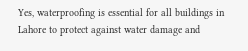Yes, waterproofing is essential for all buildings in Lahore to protect against water damage and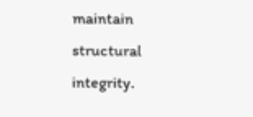maintain structural integrity.